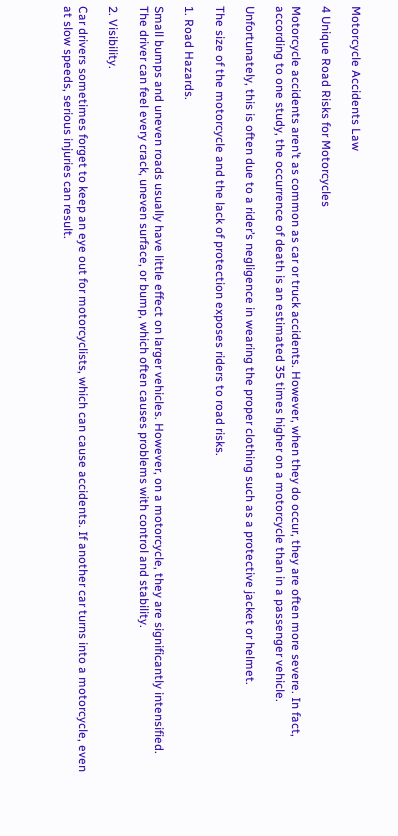Motorcycle Accidents Law

4 Unique Road Risks for Motorcycles

Motorcycle accidents aren’t as common as car or truck accidents. However, when they do occur, they are often more severe. In fact, according to one study, the occurrence of death is an estimated 35 times higher on a motorcycle than in a passenger vehicle.

Unfortunately, this is often due to a rider’s negligence in wearing the proper clothing such as a protective jacket or helmet.

The size of the motorcycle and the lack of protection exposes riders to road risks.

1. Road Hazards.

Small bumps and uneven roads usually have little effect on larger vehicles. However, on a motorcycle, they are significantly intensified. The driver can feel every crack, uneven surface, or bump, which often causes problems with control and stability.

2. Visibility.

Car drivers sometimes forget to keep an eye out for motorcyclists, which can cause accidents. If another car turns into a motorcycle, even at slow speeds, serious injuries can result.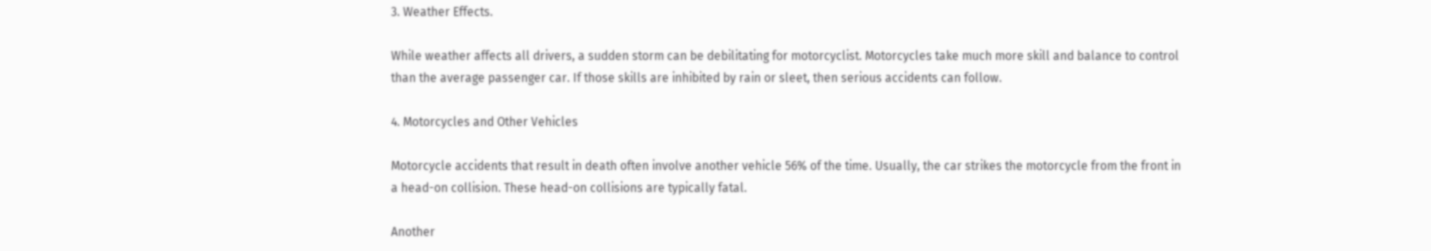3. Weather Effects.

While weather affects all drivers, a sudden storm can be debilitating for motorcyclist. Motorcycles take much more skill and balance to control than the average passenger car. If those skills are inhibited by rain or sleet, then serious accidents can follow.

4. Motorcycles and Other Vehicles

Motorcycle accidents that result in death often involve another vehicle 56% of the time. Usually, the car strikes the motorcycle from the front in a head-on collision. These head-on collisions are typically fatal.

Another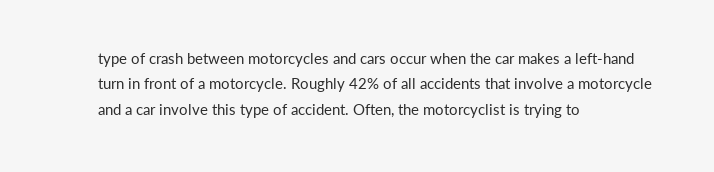type of crash between motorcycles and cars occur when the car makes a left-hand turn in front of a motorcycle. Roughly 42% of all accidents that involve a motorcycle and a car involve this type of accident. Often, the motorcyclist is trying to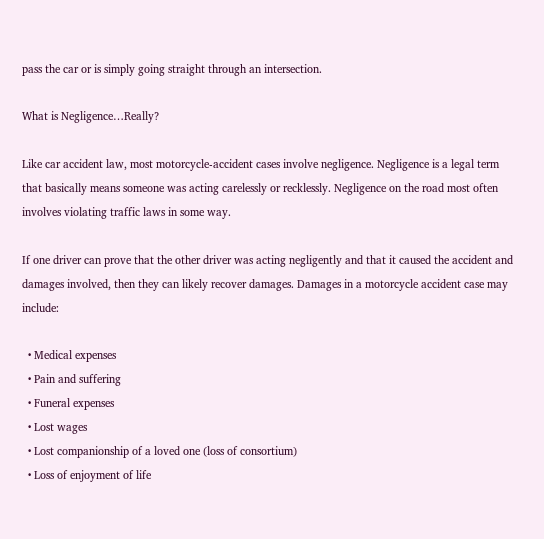pass the car or is simply going straight through an intersection.

What is Negligence…Really?

Like car accident law, most motorcycle-accident cases involve negligence. Negligence is a legal term that basically means someone was acting carelessly or recklessly. Negligence on the road most often involves violating traffic laws in some way.

If one driver can prove that the other driver was acting negligently and that it caused the accident and damages involved, then they can likely recover damages. Damages in a motorcycle accident case may include:

  • Medical expenses
  • Pain and suffering
  • Funeral expenses
  • Lost wages
  • Lost companionship of a loved one (loss of consortium)
  • Loss of enjoyment of life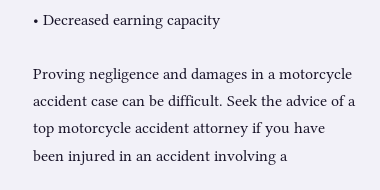• Decreased earning capacity

Proving negligence and damages in a motorcycle accident case can be difficult. Seek the advice of a top motorcycle accident attorney if you have been injured in an accident involving a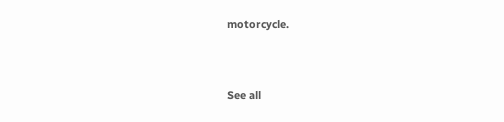motorcycle.


See all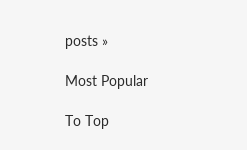posts »

Most Popular

To Top